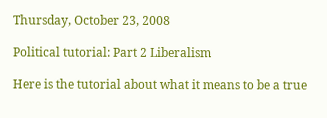Thursday, October 23, 2008

Political tutorial: Part 2 Liberalism

Here is the tutorial about what it means to be a true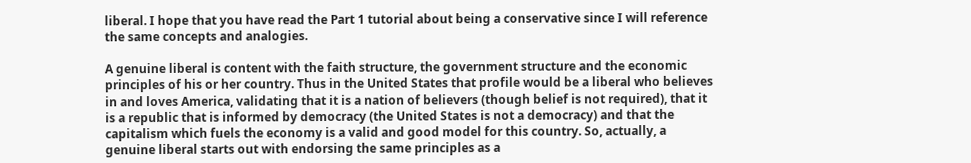liberal. I hope that you have read the Part 1 tutorial about being a conservative since I will reference the same concepts and analogies.

A genuine liberal is content with the faith structure, the government structure and the economic principles of his or her country. Thus in the United States that profile would be a liberal who believes in and loves America, validating that it is a nation of believers (though belief is not required), that it is a republic that is informed by democracy (the United States is not a democracy) and that the capitalism which fuels the economy is a valid and good model for this country. So, actually, a genuine liberal starts out with endorsing the same principles as a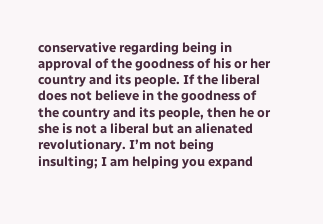conservative regarding being in approval of the goodness of his or her country and its people. If the liberal does not believe in the goodness of the country and its people, then he or she is not a liberal but an alienated revolutionary. I’m not being insulting; I am helping you expand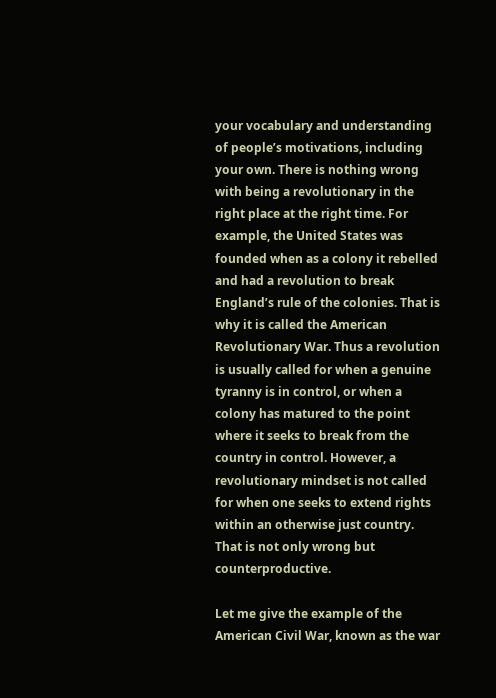your vocabulary and understanding of people’s motivations, including your own. There is nothing wrong with being a revolutionary in the right place at the right time. For example, the United States was founded when as a colony it rebelled and had a revolution to break England’s rule of the colonies. That is why it is called the American Revolutionary War. Thus a revolution is usually called for when a genuine tyranny is in control, or when a colony has matured to the point where it seeks to break from the country in control. However, a revolutionary mindset is not called for when one seeks to extend rights within an otherwise just country. That is not only wrong but counterproductive.

Let me give the example of the American Civil War, known as the war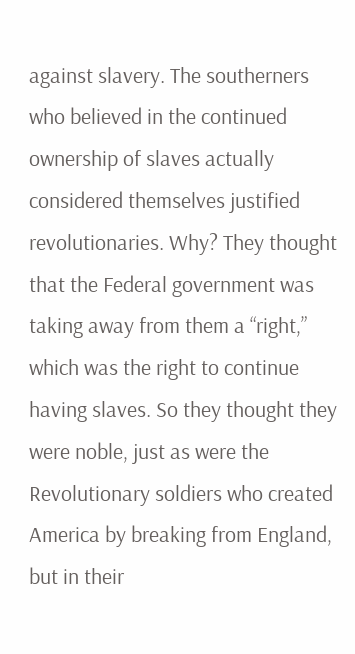against slavery. The southerners who believed in the continued ownership of slaves actually considered themselves justified revolutionaries. Why? They thought that the Federal government was taking away from them a “right,” which was the right to continue having slaves. So they thought they were noble, just as were the Revolutionary soldiers who created America by breaking from England, but in their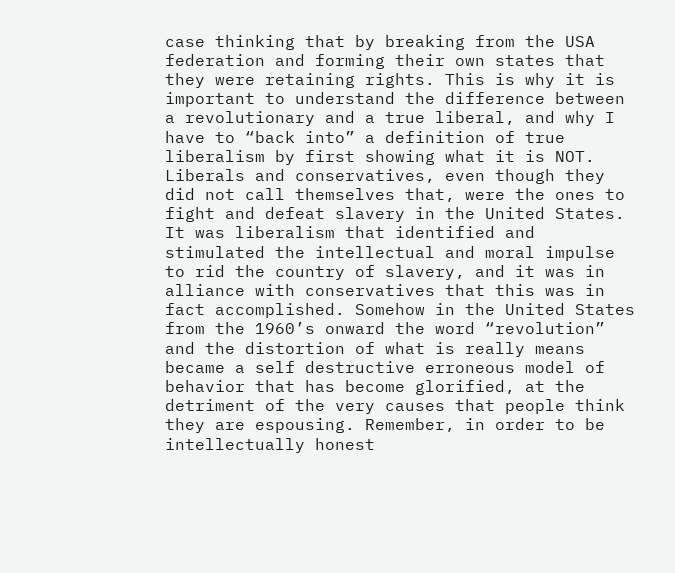case thinking that by breaking from the USA federation and forming their own states that they were retaining rights. This is why it is important to understand the difference between a revolutionary and a true liberal, and why I have to “back into” a definition of true liberalism by first showing what it is NOT. Liberals and conservatives, even though they did not call themselves that, were the ones to fight and defeat slavery in the United States. It was liberalism that identified and stimulated the intellectual and moral impulse to rid the country of slavery, and it was in alliance with conservatives that this was in fact accomplished. Somehow in the United States from the 1960’s onward the word “revolution” and the distortion of what is really means became a self destructive erroneous model of behavior that has become glorified, at the detriment of the very causes that people think they are espousing. Remember, in order to be intellectually honest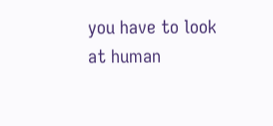you have to look at human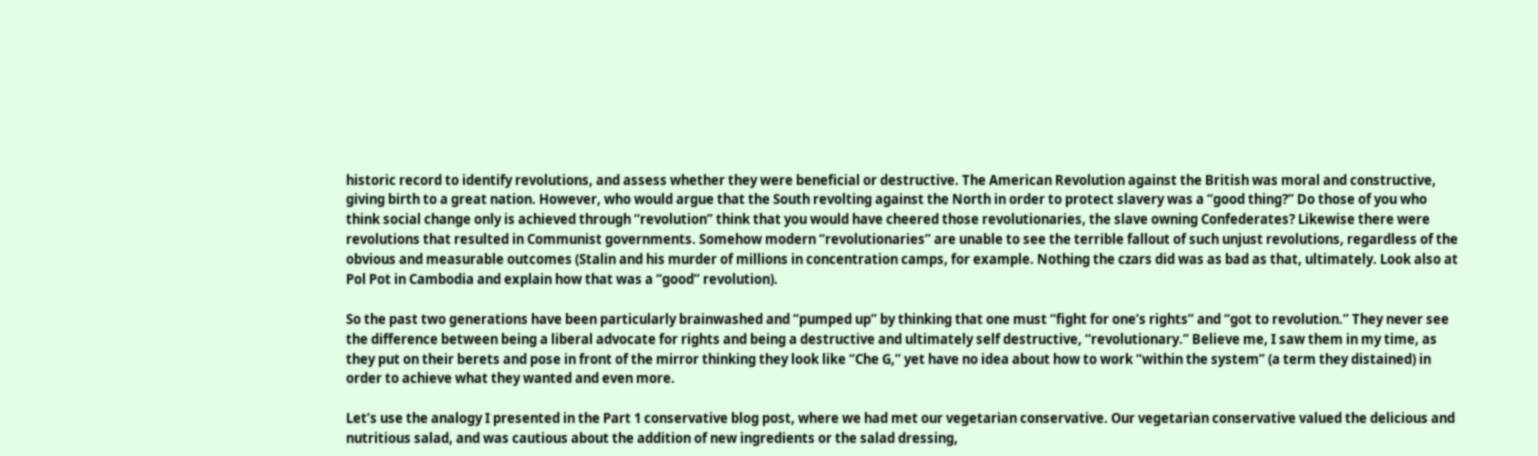historic record to identify revolutions, and assess whether they were beneficial or destructive. The American Revolution against the British was moral and constructive, giving birth to a great nation. However, who would argue that the South revolting against the North in order to protect slavery was a “good thing?” Do those of you who think social change only is achieved through “revolution” think that you would have cheered those revolutionaries, the slave owning Confederates? Likewise there were revolutions that resulted in Communist governments. Somehow modern “revolutionaries” are unable to see the terrible fallout of such unjust revolutions, regardless of the obvious and measurable outcomes (Stalin and his murder of millions in concentration camps, for example. Nothing the czars did was as bad as that, ultimately. Look also at Pol Pot in Cambodia and explain how that was a “good” revolution).

So the past two generations have been particularly brainwashed and “pumped up” by thinking that one must “fight for one’s rights” and “got to revolution.” They never see the difference between being a liberal advocate for rights and being a destructive and ultimately self destructive, “revolutionary.” Believe me, I saw them in my time, as they put on their berets and pose in front of the mirror thinking they look like “Che G,” yet have no idea about how to work “within the system” (a term they distained) in order to achieve what they wanted and even more.

Let’s use the analogy I presented in the Part 1 conservative blog post, where we had met our vegetarian conservative. Our vegetarian conservative valued the delicious and nutritious salad, and was cautious about the addition of new ingredients or the salad dressing,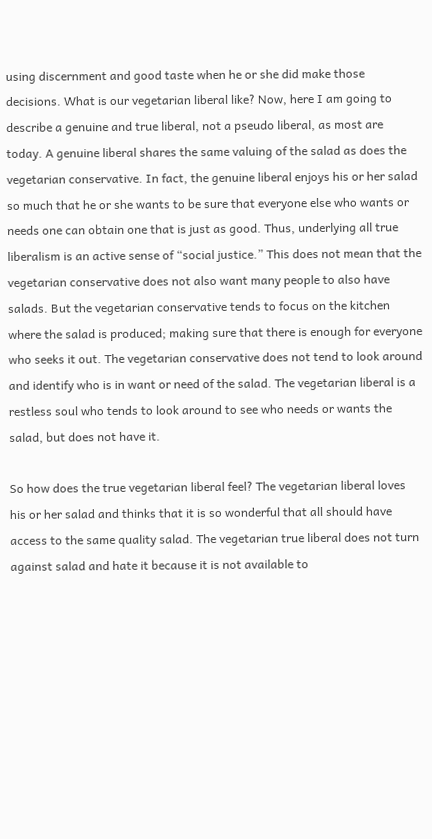using discernment and good taste when he or she did make those decisions. What is our vegetarian liberal like? Now, here I am going to describe a genuine and true liberal, not a pseudo liberal, as most are today. A genuine liberal shares the same valuing of the salad as does the vegetarian conservative. In fact, the genuine liberal enjoys his or her salad so much that he or she wants to be sure that everyone else who wants or needs one can obtain one that is just as good. Thus, underlying all true liberalism is an active sense of “social justice.” This does not mean that the vegetarian conservative does not also want many people to also have salads. But the vegetarian conservative tends to focus on the kitchen where the salad is produced; making sure that there is enough for everyone who seeks it out. The vegetarian conservative does not tend to look around and identify who is in want or need of the salad. The vegetarian liberal is a restless soul who tends to look around to see who needs or wants the salad, but does not have it.

So how does the true vegetarian liberal feel? The vegetarian liberal loves his or her salad and thinks that it is so wonderful that all should have access to the same quality salad. The vegetarian true liberal does not turn against salad and hate it because it is not available to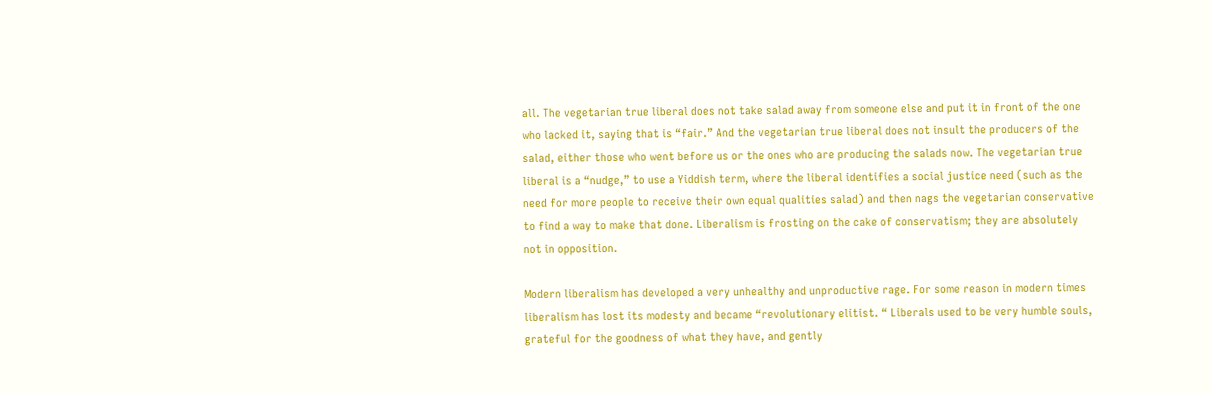all. The vegetarian true liberal does not take salad away from someone else and put it in front of the one who lacked it, saying that is “fair.” And the vegetarian true liberal does not insult the producers of the salad, either those who went before us or the ones who are producing the salads now. The vegetarian true liberal is a “nudge,” to use a Yiddish term, where the liberal identifies a social justice need (such as the need for more people to receive their own equal qualities salad) and then nags the vegetarian conservative to find a way to make that done. Liberalism is frosting on the cake of conservatism; they are absolutely not in opposition.

Modern liberalism has developed a very unhealthy and unproductive rage. For some reason in modern times liberalism has lost its modesty and became “revolutionary elitist. “ Liberals used to be very humble souls, grateful for the goodness of what they have, and gently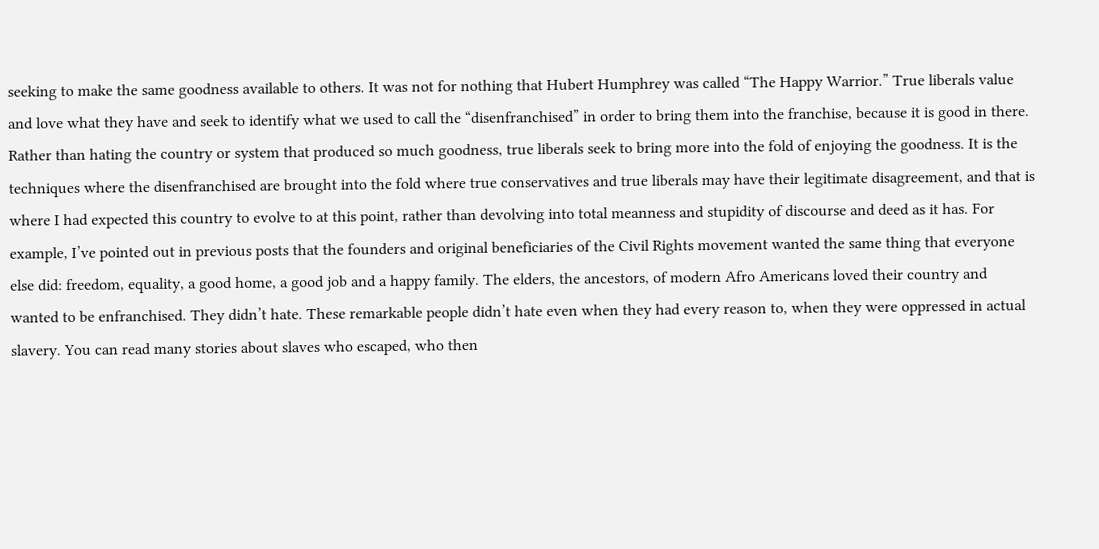seeking to make the same goodness available to others. It was not for nothing that Hubert Humphrey was called “The Happy Warrior.” True liberals value and love what they have and seek to identify what we used to call the “disenfranchised” in order to bring them into the franchise, because it is good in there. Rather than hating the country or system that produced so much goodness, true liberals seek to bring more into the fold of enjoying the goodness. It is the techniques where the disenfranchised are brought into the fold where true conservatives and true liberals may have their legitimate disagreement, and that is where I had expected this country to evolve to at this point, rather than devolving into total meanness and stupidity of discourse and deed as it has. For example, I’ve pointed out in previous posts that the founders and original beneficiaries of the Civil Rights movement wanted the same thing that everyone else did: freedom, equality, a good home, a good job and a happy family. The elders, the ancestors, of modern Afro Americans loved their country and wanted to be enfranchised. They didn’t hate. These remarkable people didn’t hate even when they had every reason to, when they were oppressed in actual slavery. You can read many stories about slaves who escaped, who then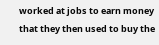worked at jobs to earn money that they then used to buy the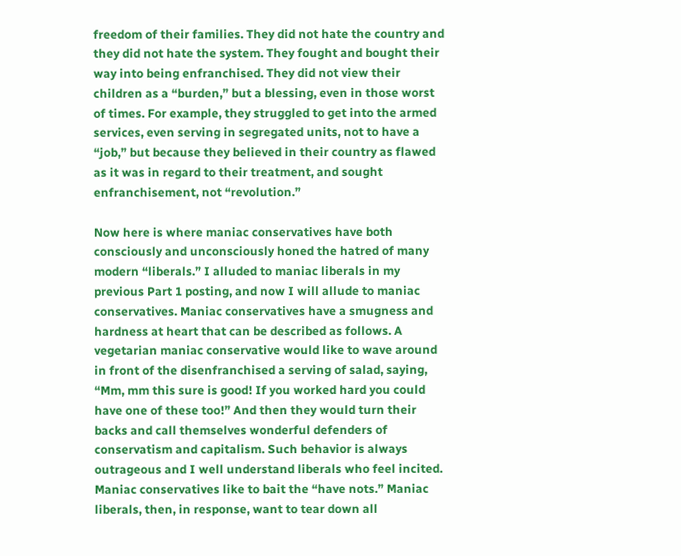freedom of their families. They did not hate the country and they did not hate the system. They fought and bought their way into being enfranchised. They did not view their children as a “burden,” but a blessing, even in those worst of times. For example, they struggled to get into the armed services, even serving in segregated units, not to have a “job,” but because they believed in their country as flawed as it was in regard to their treatment, and sought enfranchisement, not “revolution.”

Now here is where maniac conservatives have both consciously and unconsciously honed the hatred of many modern “liberals.” I alluded to maniac liberals in my previous Part 1 posting, and now I will allude to maniac conservatives. Maniac conservatives have a smugness and hardness at heart that can be described as follows. A vegetarian maniac conservative would like to wave around in front of the disenfranchised a serving of salad, saying, “Mm, mm this sure is good! If you worked hard you could have one of these too!” And then they would turn their backs and call themselves wonderful defenders of conservatism and capitalism. Such behavior is always outrageous and I well understand liberals who feel incited. Maniac conservatives like to bait the “have nots.” Maniac liberals, then, in response, want to tear down all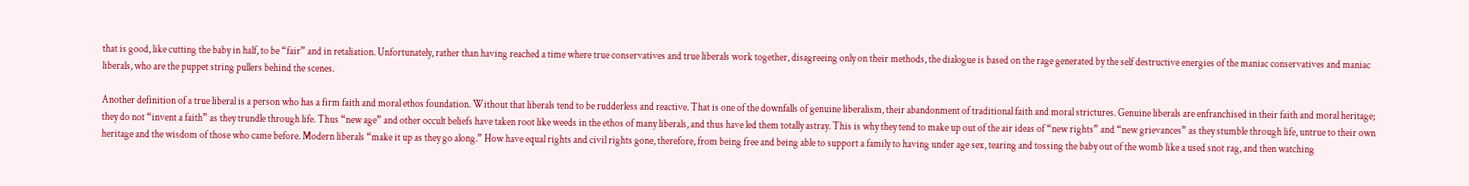that is good, like cutting the baby in half, to be “fair” and in retaliation. Unfortunately, rather than having reached a time where true conservatives and true liberals work together, disagreeing only on their methods, the dialogue is based on the rage generated by the self destructive energies of the maniac conservatives and maniac liberals, who are the puppet string pullers behind the scenes.

Another definition of a true liberal is a person who has a firm faith and moral ethos foundation. Without that liberals tend to be rudderless and reactive. That is one of the downfalls of genuine liberalism, their abandonment of traditional faith and moral strictures. Genuine liberals are enfranchised in their faith and moral heritage; they do not “invent a faith” as they trundle through life. Thus “new age” and other occult beliefs have taken root like weeds in the ethos of many liberals, and thus have led them totally astray. This is why they tend to make up out of the air ideas of “new rights” and “new grievances” as they stumble through life, untrue to their own heritage and the wisdom of those who came before. Modern liberals “make it up as they go along.” How have equal rights and civil rights gone, therefore, from being free and being able to support a family to having under age sex, tearing and tossing the baby out of the womb like a used snot rag, and then watching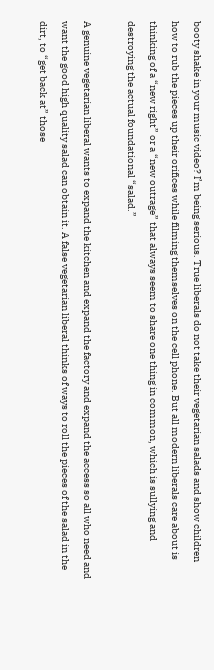booty shake in your music video? I’m being serious. True liberals do not take their vegetarian salads and show children how to rub the pieces up their orifices while filming themselves on the cell phone. But all modern liberals care about is thinking of a “new right” or a “new outrage” that always seem to share one thing in common, which is sullying and destroying the actual foundational “salad.”

A genuine vegetarian liberal wants to expand the kitchen and expand the factory and expand the access so all who need and want the good high quality salad can obtain it. A false vegetarian liberal thinks of ways to roll the pieces of the salad in the dirt, to “get back at” those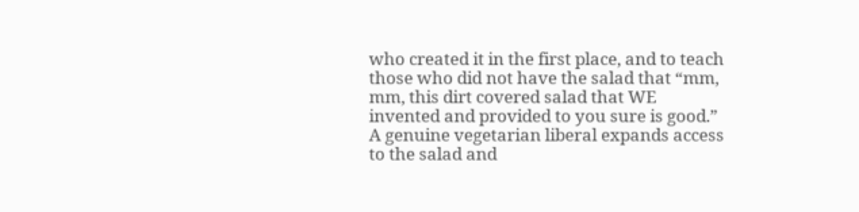who created it in the first place, and to teach those who did not have the salad that “mm, mm, this dirt covered salad that WE invented and provided to you sure is good.” A genuine vegetarian liberal expands access to the salad and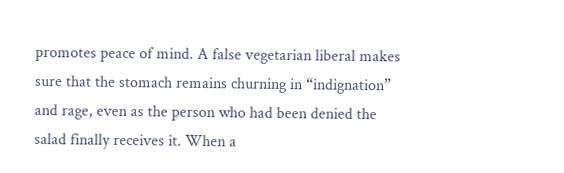promotes peace of mind. A false vegetarian liberal makes sure that the stomach remains churning in “indignation” and rage, even as the person who had been denied the salad finally receives it. When a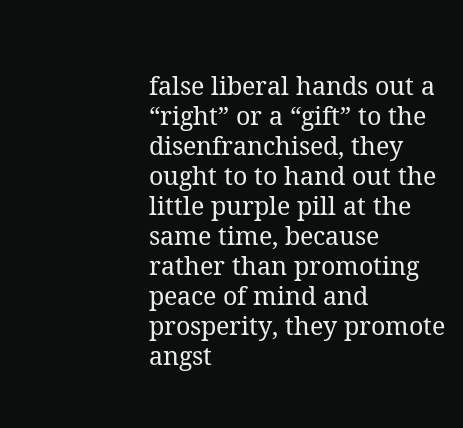false liberal hands out a “right” or a “gift” to the disenfranchised, they ought to to hand out the little purple pill at the same time, because rather than promoting peace of mind and prosperity, they promote angst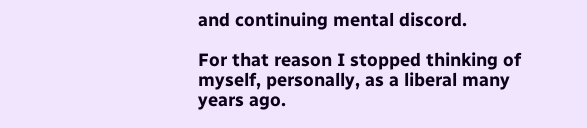and continuing mental discord.

For that reason I stopped thinking of myself, personally, as a liberal many years ago.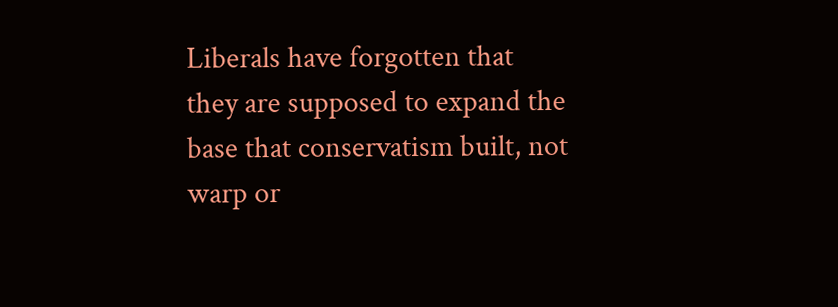Liberals have forgotten that they are supposed to expand the base that conservatism built, not warp or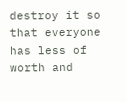destroy it so that everyone has less of worth and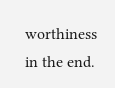worthiness in the end.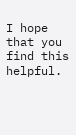I hope that you find this helpful.